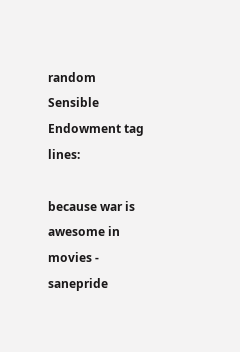random Sensible Endowment tag lines:

because war is awesome in movies - sanepride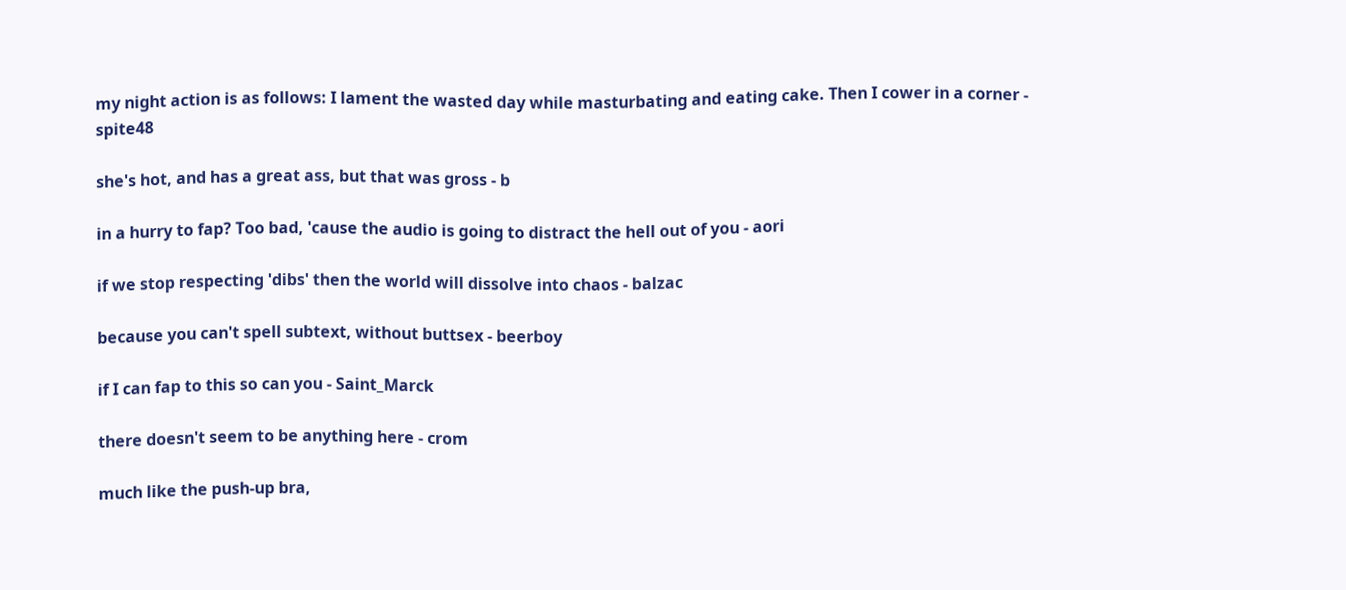my night action is as follows: I lament the wasted day while masturbating and eating cake. Then I cower in a corner - spite48

she's hot, and has a great ass, but that was gross - b

in a hurry to fap? Too bad, 'cause the audio is going to distract the hell out of you - aori

if we stop respecting 'dibs' then the world will dissolve into chaos - balzac

because you can't spell subtext, without buttsex - beerboy

if I can fap to this so can you - Saint_Marck

there doesn't seem to be anything here - crom

much like the push-up bra,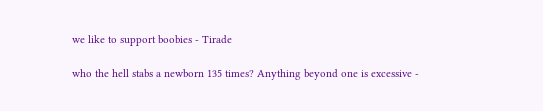we like to support boobies - Tirade

who the hell stabs a newborn 135 times? Anything beyond one is excessive -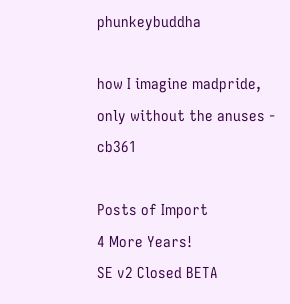phunkeybuddha

how I imagine madpride, only without the anuses - cb361

Posts of Import
4 More Years!
SE v2 Closed BETA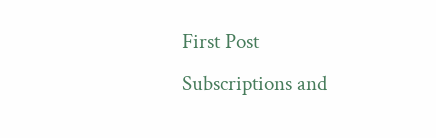First Post
Subscriptions and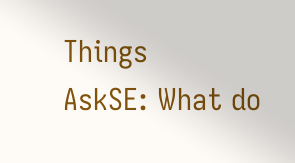Things
AskSE: What do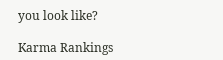you look like?

Karma Rankings